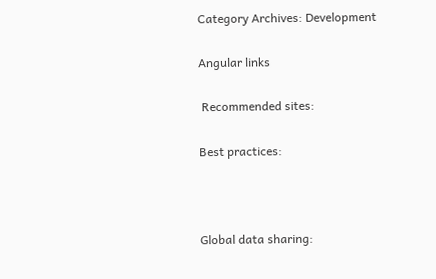Category Archives: Development

Angular links

 Recommended sites:

Best practices:



Global data sharing: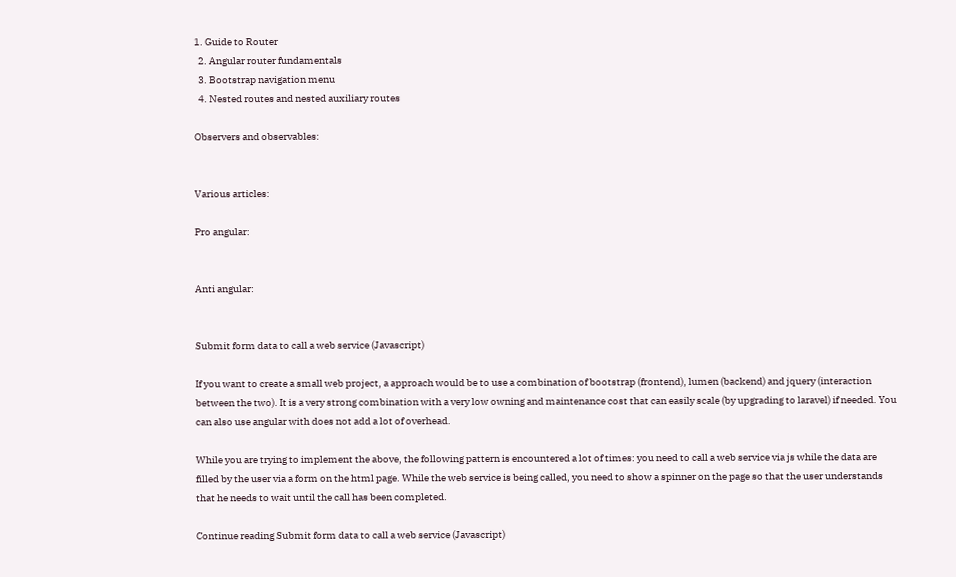1. Guide to Router
  2. Angular router fundamentals
  3. Bootstrap navigation menu
  4. Nested routes and nested auxiliary routes

Observers and observables:


Various articles:

Pro angular:


Anti angular:


Submit form data to call a web service (Javascript)

If you want to create a small web project, a approach would be to use a combination of bootstrap (frontend), lumen (backend) and jquery (interaction between the two). It is a very strong combination with a very low owning and maintenance cost that can easily scale (by upgrading to laravel) if needed. You can also use angular with does not add a lot of overhead.

While you are trying to implement the above, the following pattern is encountered a lot of times: you need to call a web service via js while the data are filled by the user via a form on the html page. While the web service is being called, you need to show a spinner on the page so that the user understands that he needs to wait until the call has been completed.

Continue reading Submit form data to call a web service (Javascript)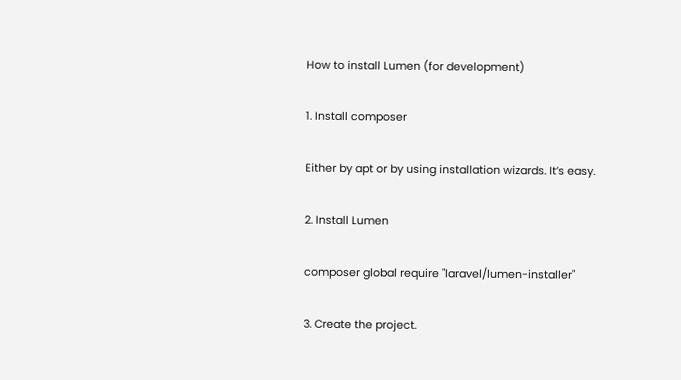How to install Lumen (for development)

1. Install composer

Either by apt or by using installation wizards. It’s easy.

2. Install Lumen

composer global require "laravel/lumen-installer"

3. Create the project.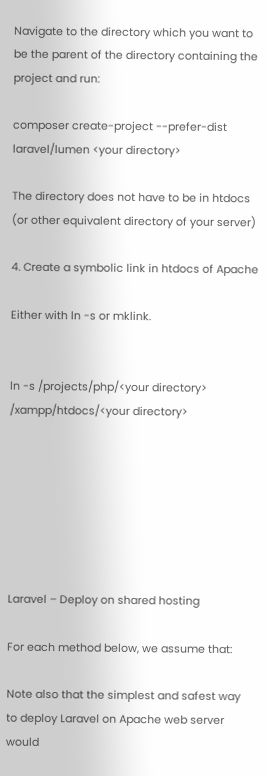Navigate to the directory which you want to be the parent of the directory containing the project and run:

composer create-project --prefer-dist laravel/lumen <your directory>

The directory does not have to be in htdocs (or other equivalent directory of your server)

4. Create a symbolic link in htdocs of Apache

Either with ln -s or mklink.


ln -s /projects/php/<your directory> /xampp/htdocs/<your directory>







Laravel – Deploy on shared hosting

For each method below, we assume that:

Note also that the simplest and safest way to deploy Laravel on Apache web server would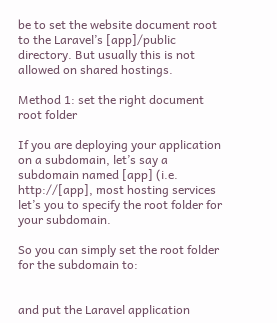be to set the website document root to the Laravel’s [app]/public directory. But usually this is not allowed on shared hostings.

Method 1: set the right document root folder

If you are deploying your application on a subdomain, let’s say a subdomain named [app] (i.e. http://[app], most hosting services let’s you to specify the root folder for your subdomain.

So you can simply set the root folder for the subdomain to:


and put the Laravel application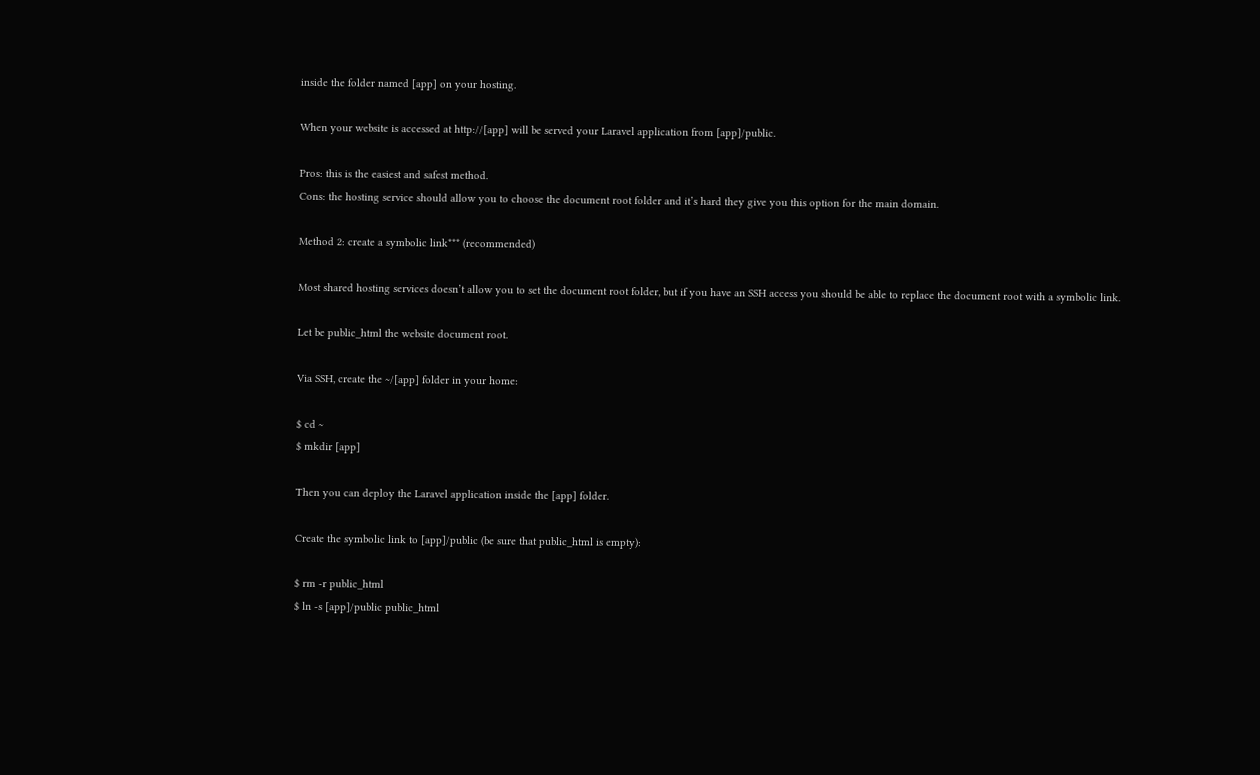inside the folder named [app] on your hosting.

When your website is accessed at http://[app] will be served your Laravel application from [app]/public.

Pros: this is the easiest and safest method.
Cons: the hosting service should allow you to choose the document root folder and it’s hard they give you this option for the main domain.

Method 2: create a symbolic link*** (recommended)

Most shared hosting services doesn’t allow you to set the document root folder, but if you have an SSH access you should be able to replace the document root with a symbolic link.

Let be public_html the website document root.

Via SSH, create the ~/[app] folder in your home:

$ cd ~
$ mkdir [app]

Then you can deploy the Laravel application inside the [app] folder.

Create the symbolic link to [app]/public (be sure that public_html is empty):

$ rm -r public_html
$ ln -s [app]/public public_html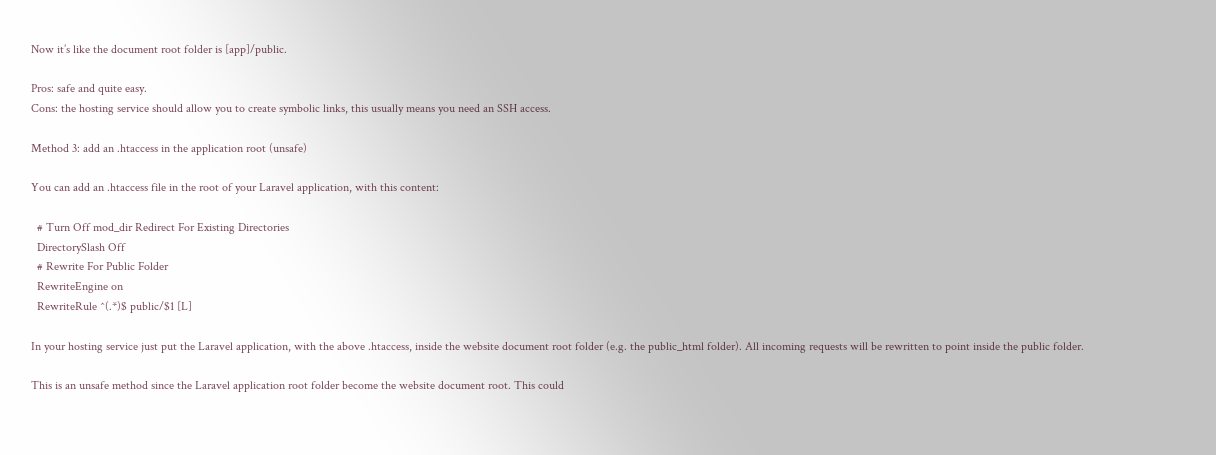Now it’s like the document root folder is [app]/public.

Pros: safe and quite easy.
Cons: the hosting service should allow you to create symbolic links, this usually means you need an SSH access.

Method 3: add an .htaccess in the application root (unsafe)

You can add an .htaccess file in the root of your Laravel application, with this content:

  # Turn Off mod_dir Redirect For Existing Directories
  DirectorySlash Off
  # Rewrite For Public Folder
  RewriteEngine on
  RewriteRule ^(.*)$ public/$1 [L]

In your hosting service just put the Laravel application, with the above .htaccess, inside the website document root folder (e.g. the public_html folder). All incoming requests will be rewritten to point inside the public folder.

This is an unsafe method since the Laravel application root folder become the website document root. This could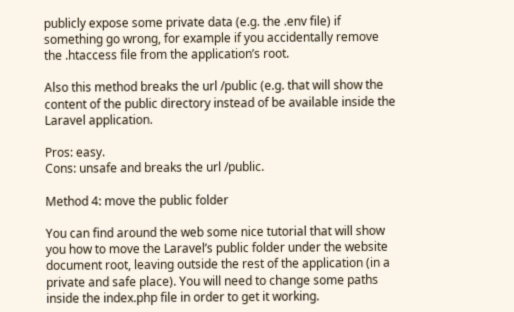publicly expose some private data (e.g. the .env file) if something go wrong, for example if you accidentally remove the .htaccess file from the application’s root.

Also this method breaks the url /public (e.g. that will show the content of the public directory instead of be available inside the Laravel application.

Pros: easy.
Cons: unsafe and breaks the url /public.

Method 4: move the public folder

You can find around the web some nice tutorial that will show you how to move the Laravel’s public folder under the website document root, leaving outside the rest of the application (in a private and safe place). You will need to change some paths inside the index.php file in order to get it working.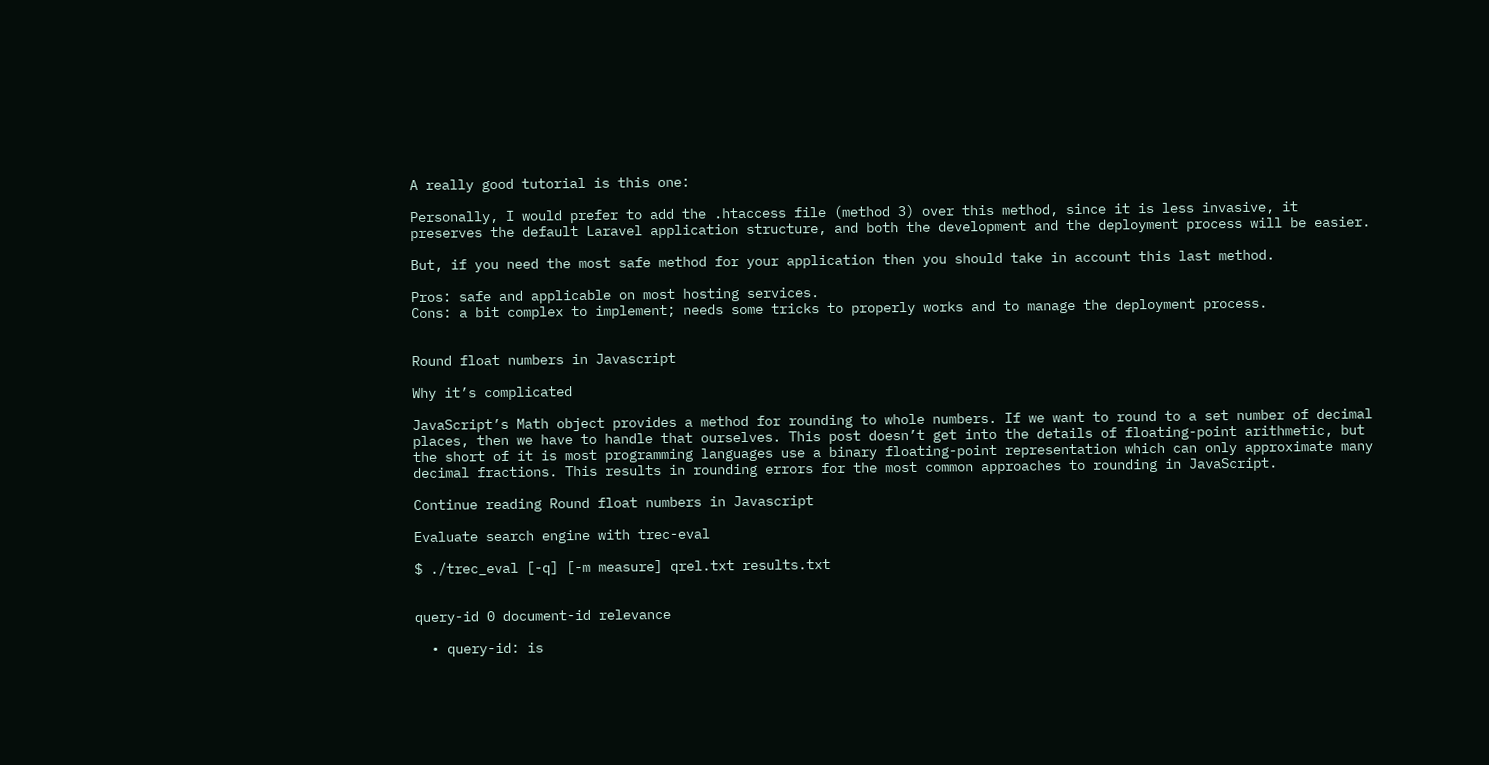A really good tutorial is this one:

Personally, I would prefer to add the .htaccess file (method 3) over this method, since it is less invasive, it preserves the default Laravel application structure, and both the development and the deployment process will be easier.

But, if you need the most safe method for your application then you should take in account this last method.

Pros: safe and applicable on most hosting services.
Cons: a bit complex to implement; needs some tricks to properly works and to manage the deployment process.


Round float numbers in Javascript

Why it’s complicated

JavaScript’s Math object provides a method for rounding to whole numbers. If we want to round to a set number of decimal places, then we have to handle that ourselves. This post doesn’t get into the details of floating-point arithmetic, but the short of it is most programming languages use a binary floating-point representation which can only approximate many decimal fractions. This results in rounding errors for the most common approaches to rounding in JavaScript.

Continue reading Round float numbers in Javascript

Evaluate search engine with trec-eval

$ ./trec_eval [-q] [-m measure] qrel.txt results.txt


query-id 0 document-id relevance

  • query-id: is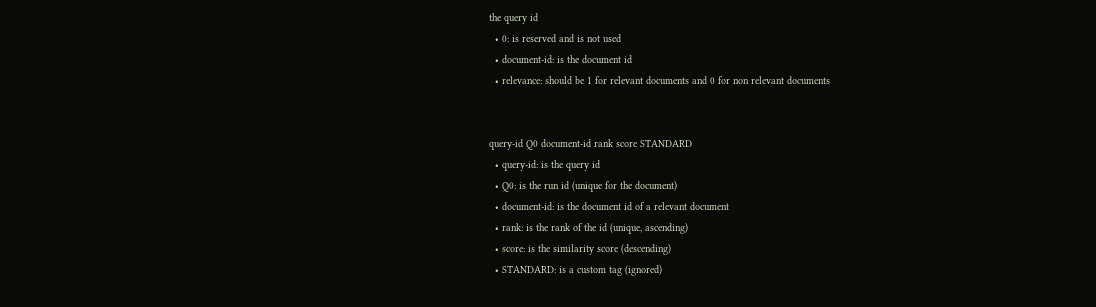the query id
  • 0: is reserved and is not used
  • document-id: is the document id
  • relevance: should be 1 for relevant documents and 0 for non relevant documents


query-id Q0 document-id rank score STANDARD
  • query-id: is the query id
  • Q0: is the run id (unique for the document)
  • document-id: is the document id of a relevant document
  • rank: is the rank of the id (unique, ascending)
  • score: is the similarity score (descending)
  • STANDARD: is a custom tag (ignored)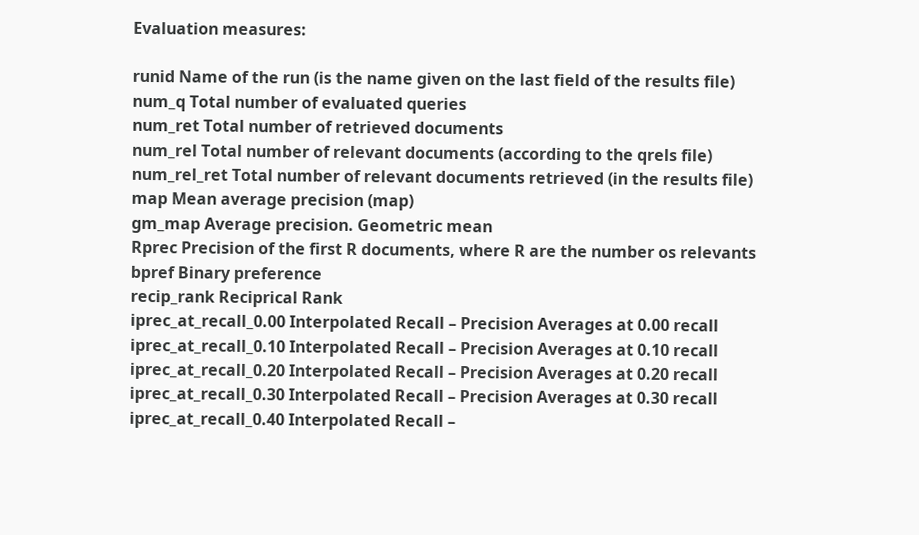Evaluation measures:

runid Name of the run (is the name given on the last field of the results file)
num_q Total number of evaluated queries
num_ret Total number of retrieved documents
num_rel Total number of relevant documents (according to the qrels file)
num_rel_ret Total number of relevant documents retrieved (in the results file)
map Mean average precision (map)
gm_map Average precision. Geometric mean
Rprec Precision of the first R documents, where R are the number os relevants
bpref Binary preference
recip_rank Reciprical Rank
iprec_at_recall_0.00 Interpolated Recall – Precision Averages at 0.00 recall
iprec_at_recall_0.10 Interpolated Recall – Precision Averages at 0.10 recall
iprec_at_recall_0.20 Interpolated Recall – Precision Averages at 0.20 recall
iprec_at_recall_0.30 Interpolated Recall – Precision Averages at 0.30 recall
iprec_at_recall_0.40 Interpolated Recall –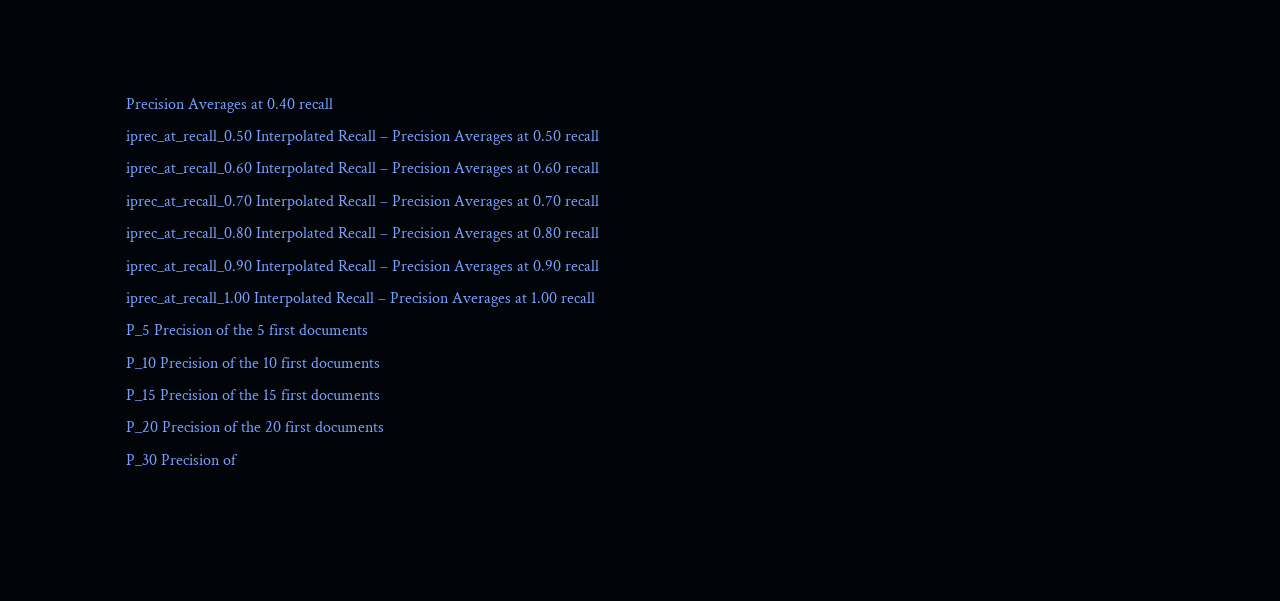Precision Averages at 0.40 recall
iprec_at_recall_0.50 Interpolated Recall – Precision Averages at 0.50 recall
iprec_at_recall_0.60 Interpolated Recall – Precision Averages at 0.60 recall
iprec_at_recall_0.70 Interpolated Recall – Precision Averages at 0.70 recall
iprec_at_recall_0.80 Interpolated Recall – Precision Averages at 0.80 recall
iprec_at_recall_0.90 Interpolated Recall – Precision Averages at 0.90 recall
iprec_at_recall_1.00 Interpolated Recall – Precision Averages at 1.00 recall
P_5 Precision of the 5 first documents
P_10 Precision of the 10 first documents
P_15 Precision of the 15 first documents
P_20 Precision of the 20 first documents
P_30 Precision of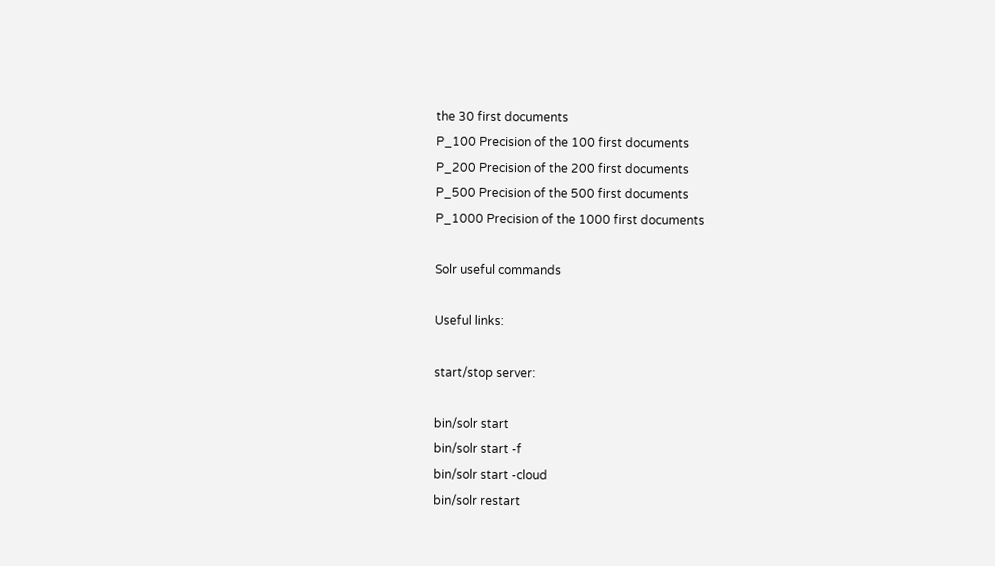the 30 first documents
P_100 Precision of the 100 first documents
P_200 Precision of the 200 first documents
P_500 Precision of the 500 first documents
P_1000 Precision of the 1000 first documents

Solr useful commands

Useful links:

start/stop server:

bin/solr start
bin/solr start -f
bin/solr start -cloud
bin/solr restart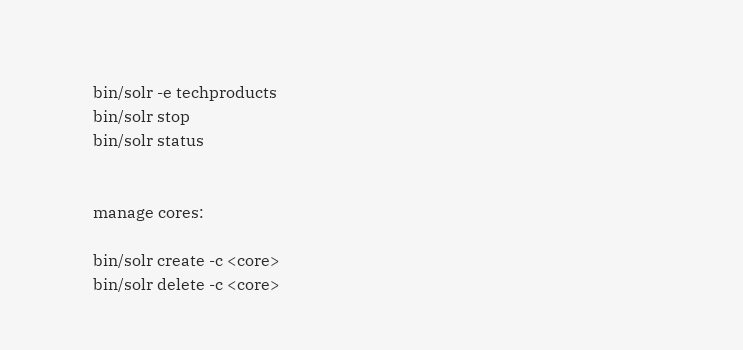bin/solr -e techproducts
bin/solr stop
bin/solr status


manage cores:

bin/solr create -c <core>
bin/solr delete -c <core>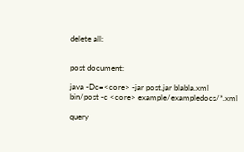delete all:


post document:

java -Dc=<core> -jar post.jar blabla.xml
bin/post -c <core> example/exampledocs/*.xml

query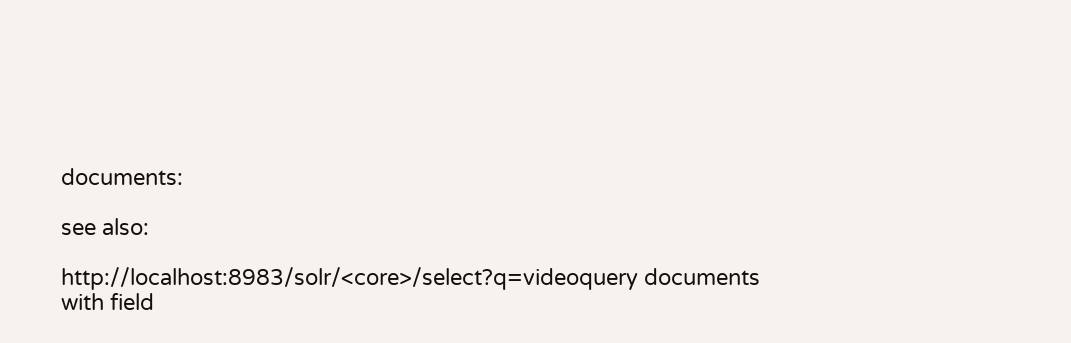documents:

see also:

http://localhost:8983/solr/<core>/select?q=videoquery documents with field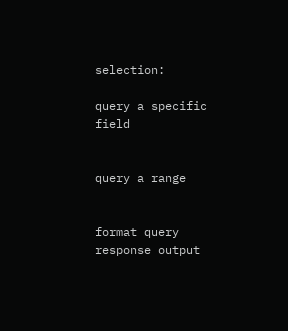selection:

query a specific field


query a range


format query response output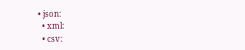• json:
  • xml:
  • csv: